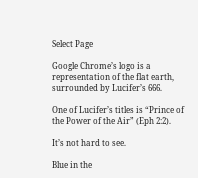Select Page

Google Chrome’s logo is a representation of the flat earth, surrounded by Lucifer’s 666.

One of Lucifer’s titles is “Prince of the Power of the Air” (Eph 2:2).

It’s not hard to see.

Blue in the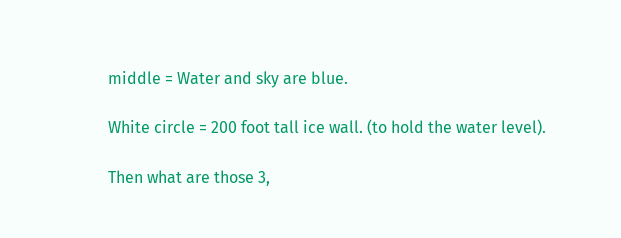middle = Water and sky are blue.

White circle = 200 foot tall ice wall. (to hold the water level).

Then what are those 3,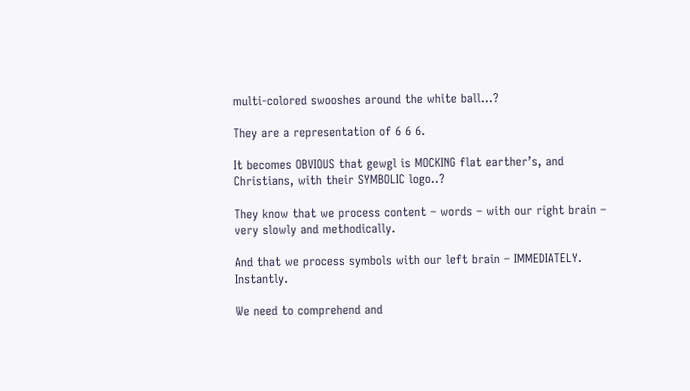multi-colored swooshes around the white ball…?

They are a representation of 6 6 6.

It becomes OBVIOUS that gewgl is MOCKING flat earther’s, and Christians, with their SYMBOLIC logo..?

They know that we process content – words – with our right brain – very slowly and methodically.

And that we process symbols with our left brain – IMMEDIATELY. Instantly.

We need to comprehend and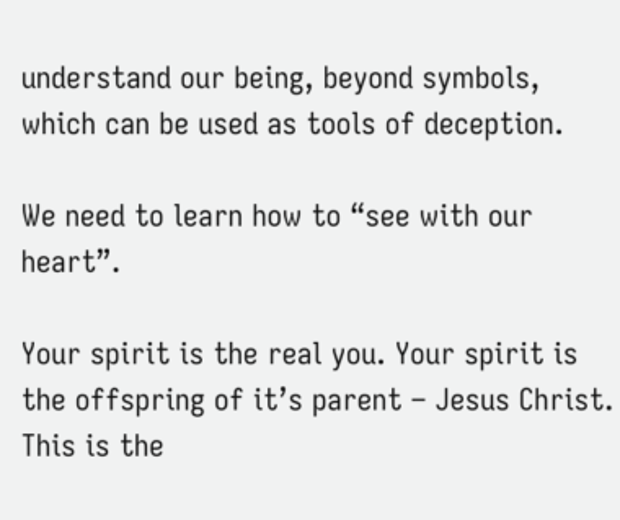understand our being, beyond symbols, which can be used as tools of deception.

We need to learn how to “see with our heart”.

Your spirit is the real you. Your spirit is the offspring of it’s parent – Jesus Christ. This is the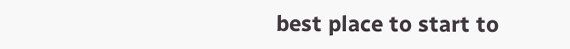best place to start to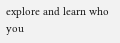explore and learn who you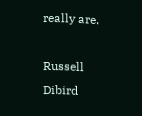really are.

Russell Dibird